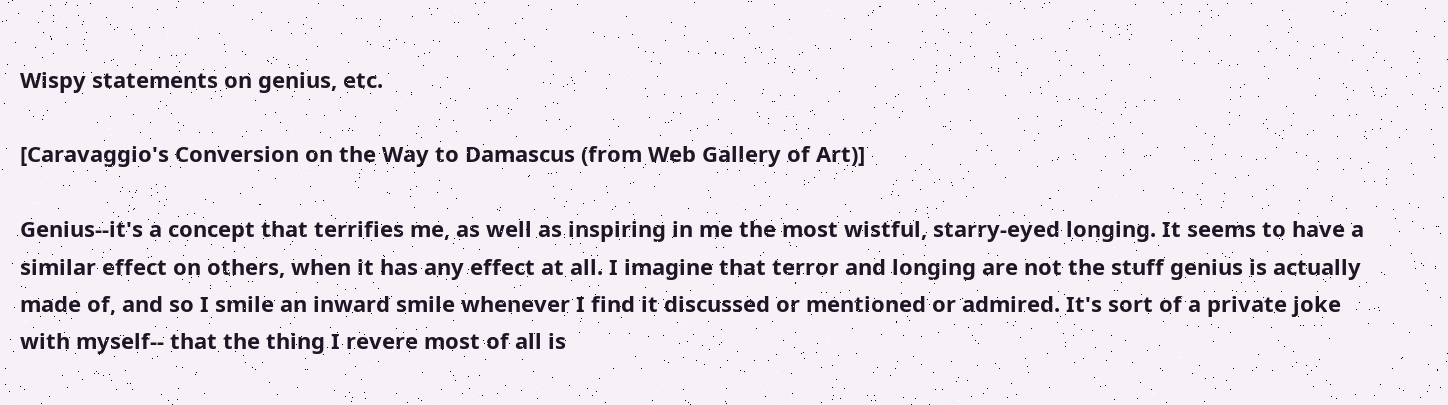Wispy statements on genius, etc.

[Caravaggio's Conversion on the Way to Damascus (from Web Gallery of Art)]

Genius--it's a concept that terrifies me, as well as inspiring in me the most wistful, starry-eyed longing. It seems to have a similar effect on others, when it has any effect at all. I imagine that terror and longing are not the stuff genius is actually made of, and so I smile an inward smile whenever I find it discussed or mentioned or admired. It's sort of a private joke with myself-- that the thing I revere most of all is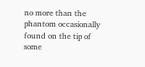no more than the phantom occasionally found on the tip of some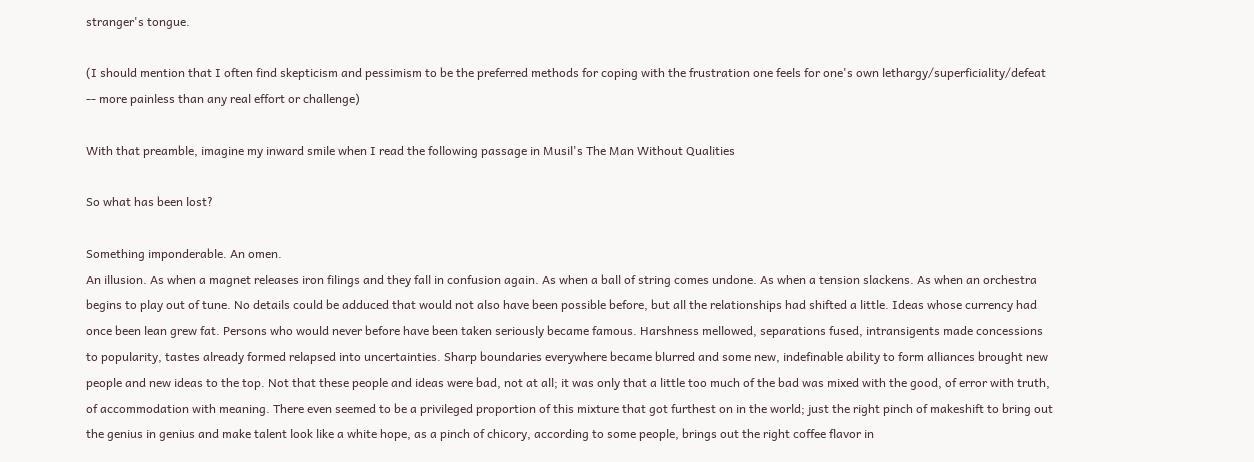stranger's tongue.

(I should mention that I often find skepticism and pessimism to be the preferred methods for coping with the frustration one feels for one's own lethargy/superficiality/defeat -- more painless than any real effort or challenge)

With that preamble, imagine my inward smile when I read the following passage in Musil's The Man Without Qualities

So what has been lost?

Something imponderable. An omen.
An illusion. As when a magnet releases iron filings and they fall in confusion again. As when a ball of string comes undone. As when a tension slackens. As when an orchestra begins to play out of tune. No details could be adduced that would not also have been possible before, but all the relationships had shifted a little. Ideas whose currency had once been lean grew fat. Persons who would never before have been taken seriously became famous. Harshness mellowed, separations fused, intransigents made concessions to popularity, tastes already formed relapsed into uncertainties. Sharp boundaries everywhere became blurred and some new, indefinable ability to form alliances brought new people and new ideas to the top. Not that these people and ideas were bad, not at all; it was only that a little too much of the bad was mixed with the good, of error with truth, of accommodation with meaning. There even seemed to be a privileged proportion of this mixture that got furthest on in the world; just the right pinch of makeshift to bring out the genius in genius and make talent look like a white hope, as a pinch of chicory, according to some people, brings out the right coffee flavor in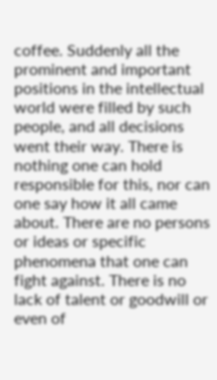coffee. Suddenly all the prominent and important positions in the intellectual world were filled by such people, and all decisions went their way. There is nothing one can hold responsible for this, nor can one say how it all came about. There are no persons or ideas or specific phenomena that one can fight against. There is no lack of talent or goodwill or even of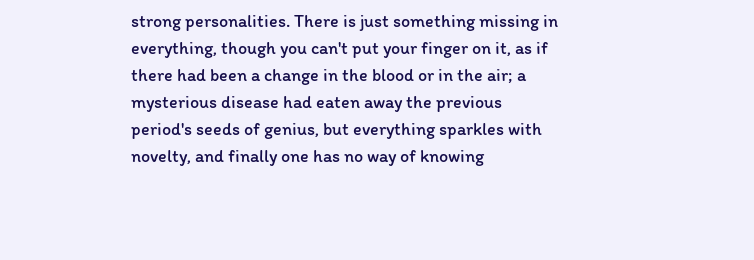strong personalities. There is just something missing in everything, though you can't put your finger on it, as if there had been a change in the blood or in the air; a mysterious disease had eaten away the previous period's seeds of genius, but everything sparkles with novelty, and finally one has no way of knowing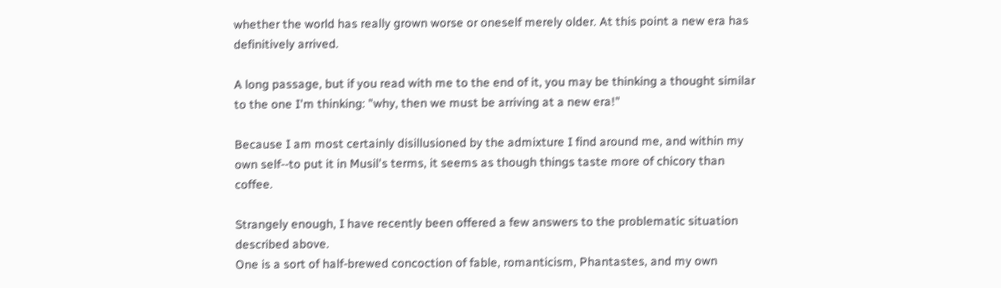whether the world has really grown worse or oneself merely older. At this point a new era has definitively arrived.

A long passage, but if you read with me to the end of it, you may be thinking a thought similar to the one I'm thinking: "why, then we must be arriving at a new era!"

Because I am most certainly disillusioned by the admixture I find around me, and within my own self--to put it in Musil's terms, it seems as though things taste more of chicory than coffee.

Strangely enough, I have recently been offered a few answers to the problematic situation described above.
One is a sort of half-brewed concoction of fable, romanticism, Phantastes, and my own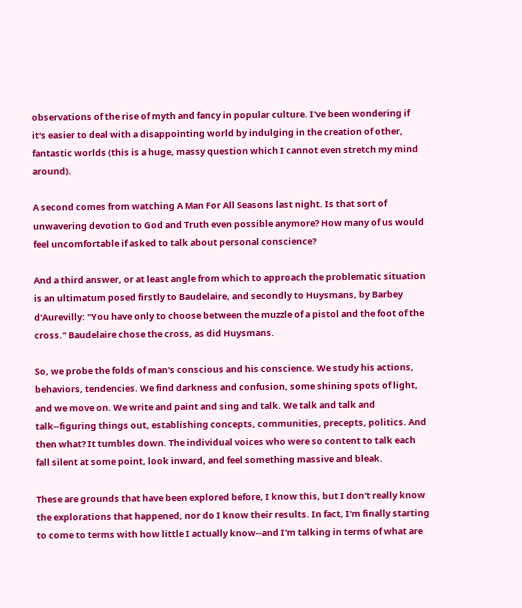observations of the rise of myth and fancy in popular culture. I've been wondering if it's easier to deal with a disappointing world by indulging in the creation of other, fantastic worlds (this is a huge, massy question which I cannot even stretch my mind around).

A second comes from watching A Man For All Seasons last night. Is that sort of unwavering devotion to God and Truth even possible anymore? How many of us would feel uncomfortable if asked to talk about personal conscience?

And a third answer, or at least angle from which to approach the problematic situation is an ultimatum posed firstly to Baudelaire, and secondly to Huysmans, by Barbey d'Aurevilly: "You have only to choose between the muzzle of a pistol and the foot of the cross." Baudelaire chose the cross, as did Huysmans.

So, we probe the folds of man's conscious and his conscience. We study his actions, behaviors, tendencies. We find darkness and confusion, some shining spots of light, and we move on. We write and paint and sing and talk. We talk and talk and talk--figuring things out, establishing concepts, communities, precepts, politics. And then what? It tumbles down. The individual voices who were so content to talk each fall silent at some point, look inward, and feel something massive and bleak.

These are grounds that have been explored before, I know this, but I don't really know the explorations that happened, nor do I know their results. In fact, I'm finally starting to come to terms with how little I actually know--and I'm talking in terms of what are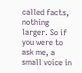called facts, nothing larger. So if you were to ask me, a small voice in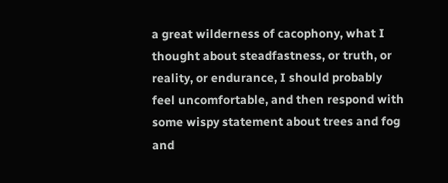a great wilderness of cacophony, what I thought about steadfastness, or truth, or reality, or endurance, I should probably feel uncomfortable, and then respond with some wispy statement about trees and fog and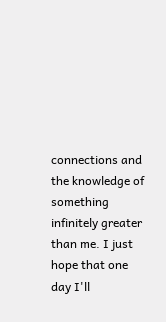connections and the knowledge of something infinitely greater than me. I just hope that one day I'll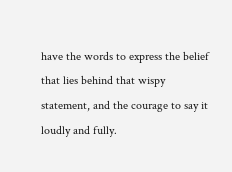have the words to express the belief that lies behind that wispy statement, and the courage to say it loudly and fully.